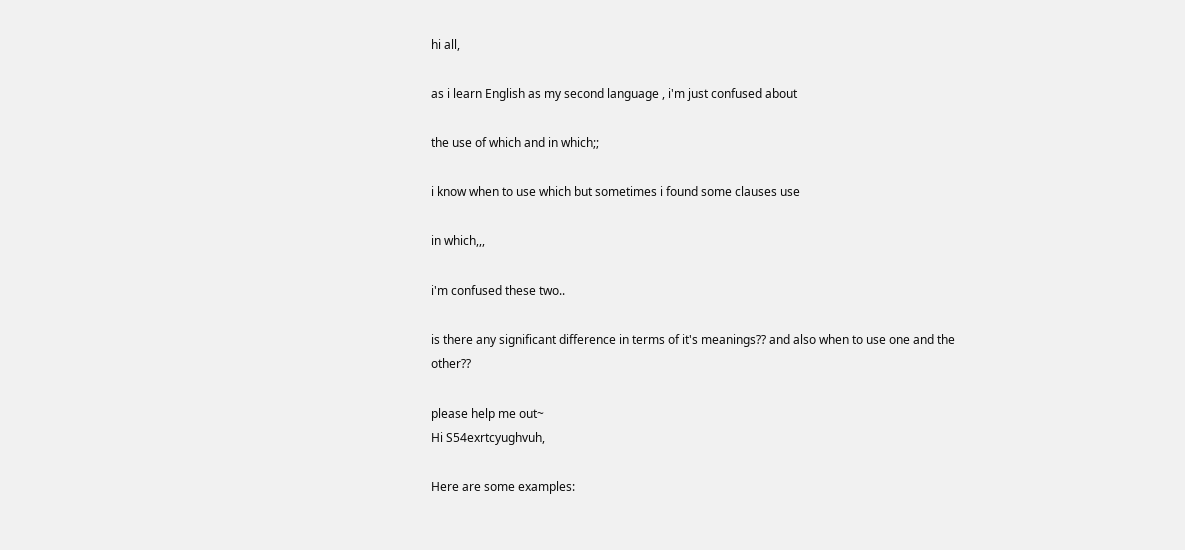hi all,

as i learn English as my second language , i'm just confused about

the use of which and in which;;

i know when to use which but sometimes i found some clauses use

in which,,,

i'm confused these two..

is there any significant difference in terms of it's meanings?? and also when to use one and the other??

please help me out~
Hi S54exrtcyughvuh,

Here are some examples: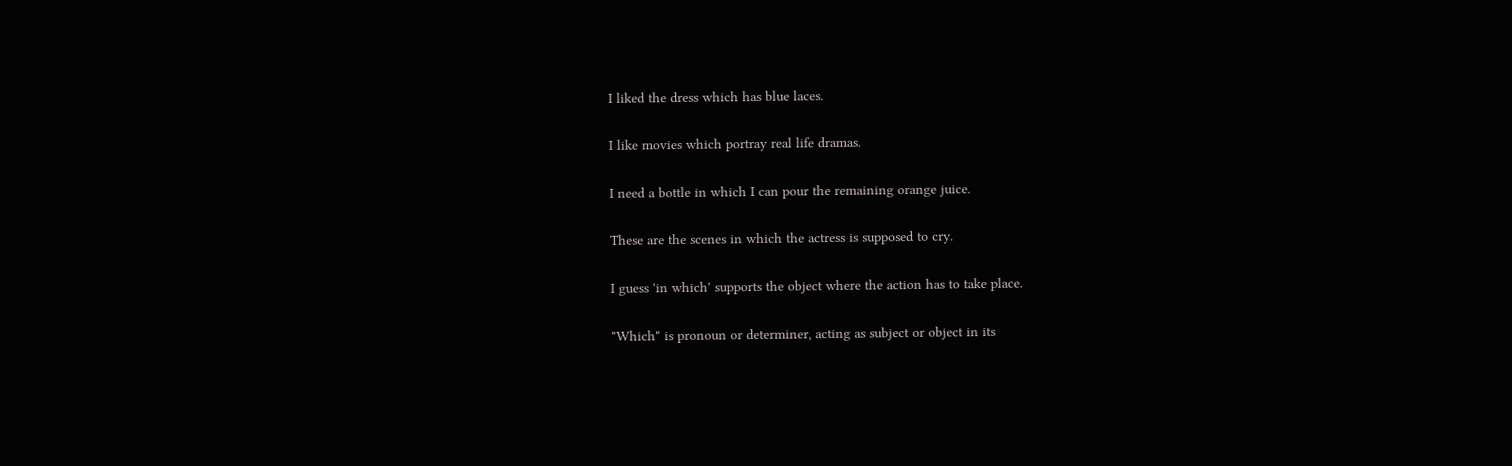I liked the dress which has blue laces.

I like movies which portray real life dramas.

I need a bottle in which I can pour the remaining orange juice.

These are the scenes in which the actress is supposed to cry.

I guess 'in which' supports the object where the action has to take place.

"Which" is pronoun or determiner, acting as subject or object in its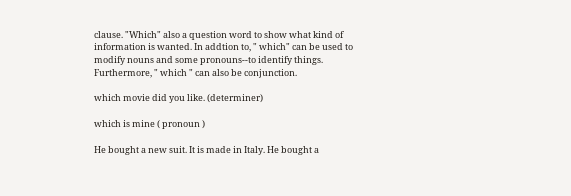clause. "Which" also a question word to show what kind of information is wanted. In addtion to, " which" can be used to modify nouns and some pronouns--to identify things. Furthermore, " which " can also be conjunction.

which movie did you like. (determiner)

which is mine ( pronoun )

He bought a new suit. It is made in Italy. He bought a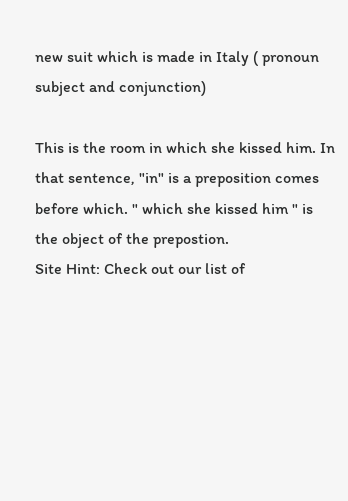new suit which is made in Italy ( pronoun subject and conjunction)

This is the room in which she kissed him. In that sentence, "in" is a preposition comes before which. " which she kissed him " is the object of the prepostion.
Site Hint: Check out our list of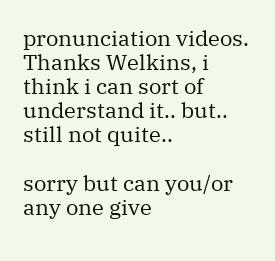pronunciation videos.
Thanks Welkins, i think i can sort of understand it.. but.. still not quite..

sorry but can you/or any one give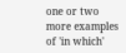one or two more examples of 'in which'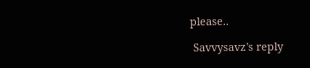please..

 Savvysavz's reply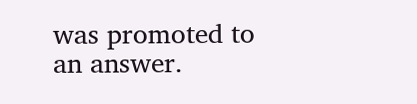was promoted to an answer.